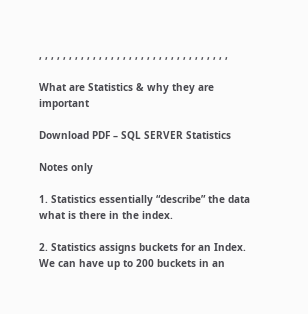, , , , , , , , , , , , , , , , , , , , , , , , , , , , , , , ,

What are Statistics & why they are important

Download PDF – SQL SERVER Statistics

Notes only

1. Statistics essentially “describe” the data what is there in the index.

2. Statistics assigns buckets for an Index. We can have up to 200 buckets in an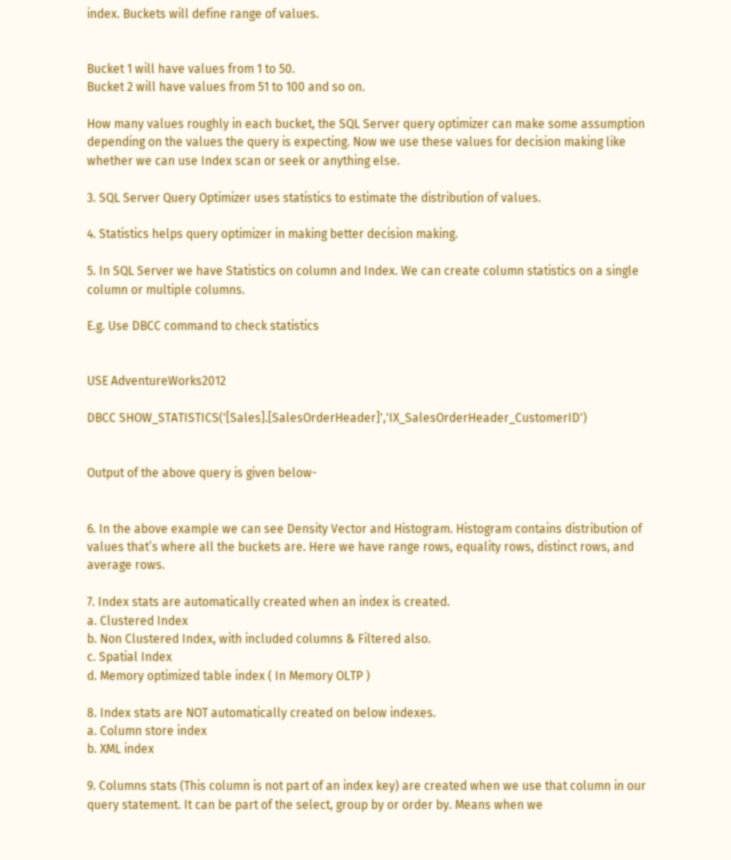index. Buckets will define range of values.


Bucket 1 will have values from 1 to 50.
Bucket 2 will have values from 51 to 100 and so on.

How many values roughly in each bucket, the SQL Server query optimizer can make some assumption depending on the values the query is expecting. Now we use these values for decision making like whether we can use Index scan or seek or anything else.

3. SQL Server Query Optimizer uses statistics to estimate the distribution of values.

4. Statistics helps query optimizer in making better decision making.

5. In SQL Server we have Statistics on column and Index. We can create column statistics on a single column or multiple columns.

E.g. Use DBCC command to check statistics


USE AdventureWorks2012

DBCC SHOW_STATISTICS('[Sales].[SalesOrderHeader]','IX_SalesOrderHeader_CustomerID')


Output of the above query is given below-


6. In the above example we can see Density Vector and Histogram. Histogram contains distribution of values that’s where all the buckets are. Here we have range rows, equality rows, distinct rows, and average rows.

7. Index stats are automatically created when an index is created.
a. Clustered Index
b. Non Clustered Index, with included columns & Filtered also.
c. Spatial Index
d. Memory optimized table index ( In Memory OLTP )

8. Index stats are NOT automatically created on below indexes.
a. Column store index
b. XML index

9. Columns stats (This column is not part of an index key) are created when we use that column in our query statement. It can be part of the select, group by or order by. Means when we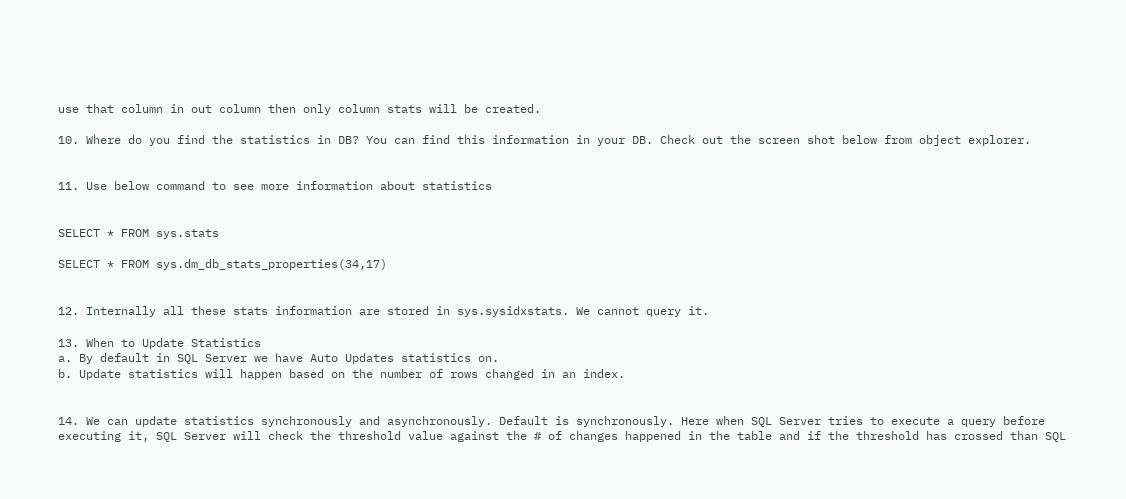use that column in out column then only column stats will be created.

10. Where do you find the statistics in DB? You can find this information in your DB. Check out the screen shot below from object explorer.


11. Use below command to see more information about statistics


SELECT * FROM sys.stats

SELECT * FROM sys.dm_db_stats_properties(34,17)


12. Internally all these stats information are stored in sys.sysidxstats. We cannot query it.

13. When to Update Statistics
a. By default in SQL Server we have Auto Updates statistics on.
b. Update statistics will happen based on the number of rows changed in an index.


14. We can update statistics synchronously and asynchronously. Default is synchronously. Here when SQL Server tries to execute a query before executing it, SQL Server will check the threshold value against the # of changes happened in the table and if the threshold has crossed than SQL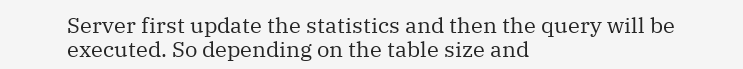Server first update the statistics and then the query will be executed. So depending on the table size and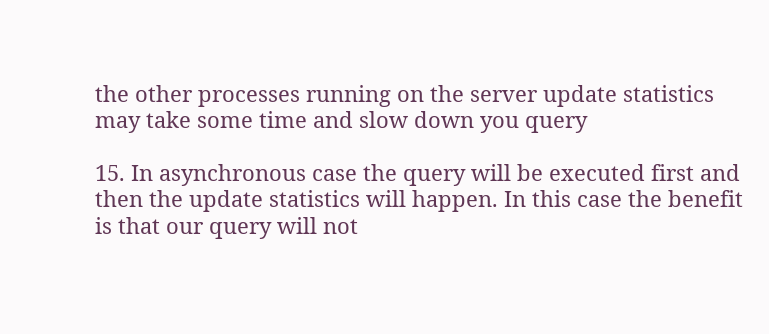the other processes running on the server update statistics may take some time and slow down you query

15. In asynchronous case the query will be executed first and then the update statistics will happen. In this case the benefit is that our query will not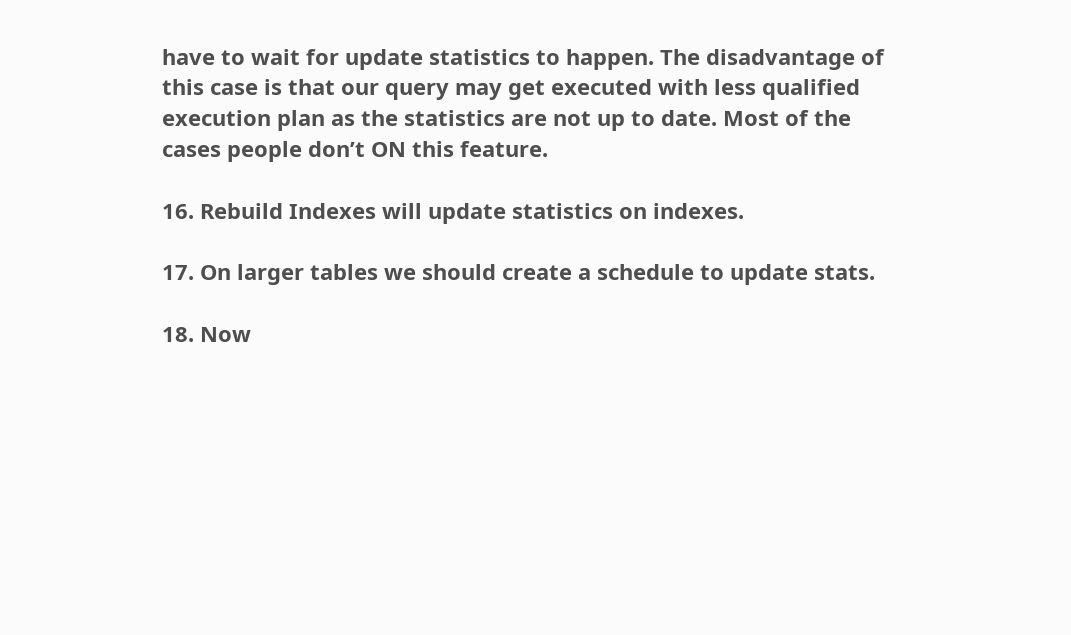have to wait for update statistics to happen. The disadvantage of this case is that our query may get executed with less qualified execution plan as the statistics are not up to date. Most of the cases people don’t ON this feature.

16. Rebuild Indexes will update statistics on indexes.

17. On larger tables we should create a schedule to update stats.

18. Now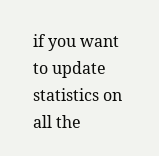if you want to update statistics on all the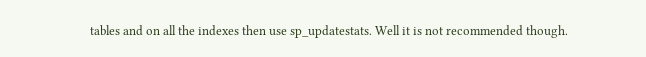tables and on all the indexes then use sp_updatestats. Well it is not recommended though.